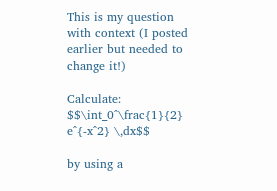This is my question with context (I posted earlier but needed to change it!)

Calculate: $$\int_0^\frac{1}{2} e^{-x^2} \,dx$$

by using a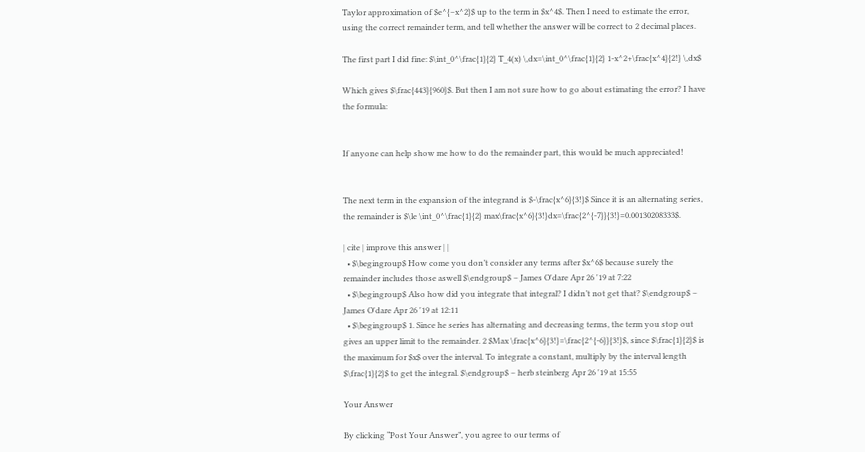Taylor approximation of $e^{−x^2}$ up to the term in $x^4$. Then I need to estimate the error, using the correct remainder term, and tell whether the answer will be correct to 2 decimal places.

The first part I did fine: $\int_0^\frac{1}{2} T_4(x) \,dx=\int_0^\frac{1}{2} 1-x^2+\frac{x^4}{2!} \,dx$

Which gives $\frac{443}{960}$. But then I am not sure how to go about estimating the error? I have the formula:


If anyone can help show me how to do the remainder part, this would be much appreciated!


The next term in the expansion of the integrand is $-\frac{x^6}{3!}$ Since it is an alternating series, the remainder is $\le \int_0^\frac{1}{2} max\frac{x^6}{3!}dx=\frac{2^{-7}}{3!}=0.00130208333$.

| cite | improve this answer | |
  • $\begingroup$ How come you don’t consider any terms after $x^6$ because surely the remainder includes those aswell $\endgroup$ – James O'dare Apr 26 '19 at 7:22
  • $\begingroup$ Also how did you integrate that integral? I didn’t not get that? $\endgroup$ – James O'dare Apr 26 '19 at 12:11
  • $\begingroup$ 1. Since he series has alternating and decreasing terms, the term you stop out gives an upper limit to the remainder. 2 $Max \frac{x^6}{3!}=\frac{2^{-6}}{3!}$, since $\frac{1}{2}$ is the maximum for $x$ over the interval. To integrate a constant, multiply by the interval length $\frac{1}{2}$ to get the integral. $\endgroup$ – herb steinberg Apr 26 '19 at 15:55

Your Answer

By clicking “Post Your Answer”, you agree to our terms of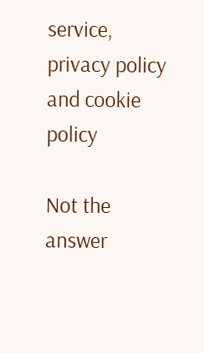service, privacy policy and cookie policy

Not the answer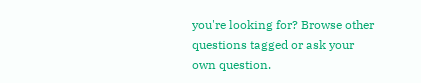you're looking for? Browse other questions tagged or ask your own question.